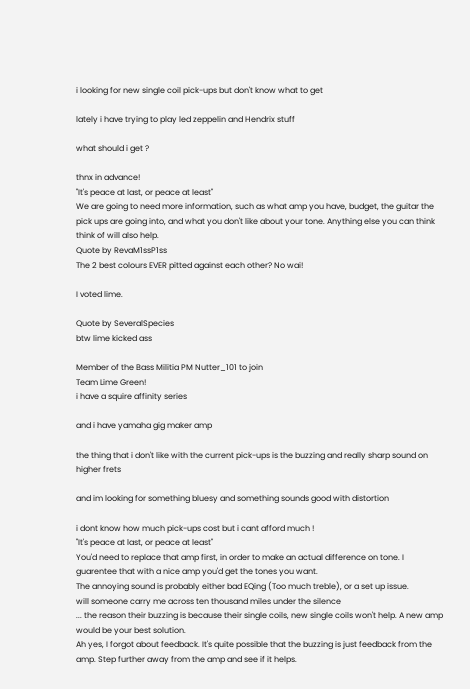i looking for new single coil pick-ups but don't know what to get

lately i have trying to play led zeppelin and Hendrix stuff

what should i get ?

thnx in advance!
"It's peace at last, or peace at least"
We are going to need more information, such as what amp you have, budget, the guitar the pick ups are going into, and what you don't like about your tone. Anything else you can think think of will also help.
Quote by RevaM1ssP1ss
The 2 best colours EVER pitted against each other? No wai!

I voted lime.

Quote by SeveralSpecies
btw lime kicked ass

Member of the Bass Militia PM Nutter_101 to join
Team Lime Green!
i have a squire affinity series

and i have yamaha gig maker amp

the thing that i don't like with the current pick-ups is the buzzing and really sharp sound on higher frets

and im looking for something bluesy and something sounds good with distortion

i dont know how much pick-ups cost but i cant afford much !
"It's peace at last, or peace at least"
You'd need to replace that amp first, in order to make an actual difference on tone. I guarentee that with a nice amp you'd get the tones you want.
The annoying sound is probably either bad EQing (Too much treble), or a set up issue.
will someone carry me across ten thousand miles under the silence
... the reason their buzzing is because their single coils, new single coils won't help. A new amp would be your best solution.
Ah yes, I forgot about feedback. It's quite possible that the buzzing is just feedback from the amp. Step further away from the amp and see if it helps.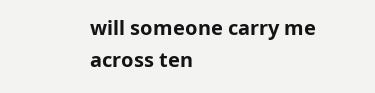will someone carry me across ten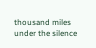thousand miles under the silence